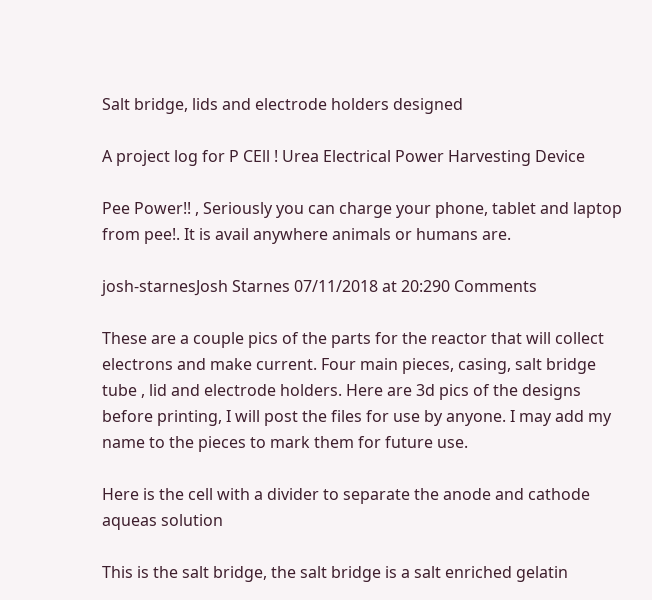Salt bridge, lids and electrode holders designed

A project log for P CEll ! Urea Electrical Power Harvesting Device

Pee Power!! , Seriously you can charge your phone, tablet and laptop from pee!. It is avail anywhere animals or humans are.

josh-starnesJosh Starnes 07/11/2018 at 20:290 Comments

These are a couple pics of the parts for the reactor that will collect electrons and make current. Four main pieces, casing, salt bridge tube , lid and electrode holders. Here are 3d pics of the designs before printing, I will post the files for use by anyone. I may add my name to the pieces to mark them for future use.

Here is the cell with a divider to separate the anode and cathode aqueas solution

This is the salt bridge, the salt bridge is a salt enriched gelatin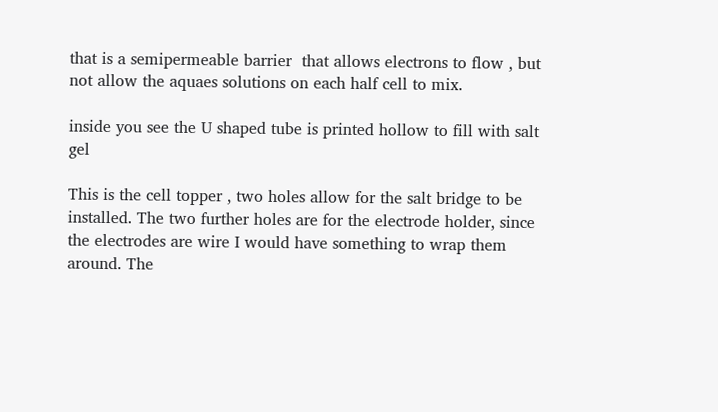that is a semipermeable barrier  that allows electrons to flow , but not allow the aquaes solutions on each half cell to mix.

inside you see the U shaped tube is printed hollow to fill with salt gel

This is the cell topper , two holes allow for the salt bridge to be installed. The two further holes are for the electrode holder, since the electrodes are wire I would have something to wrap them around. The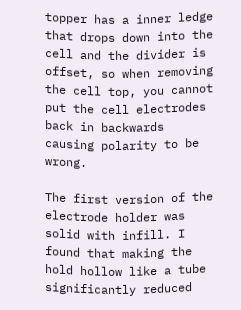topper has a inner ledge that drops down into the cell and the divider is offset, so when removing the cell top, you cannot put the cell electrodes back in backwards causing polarity to be wrong.

The first version of the electrode holder was solid with infill. I found that making the hold hollow like a tube significantly reduced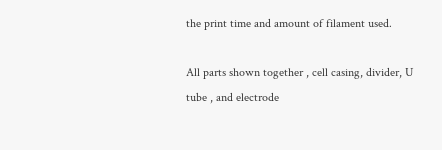the print time and amount of filament used.

All parts shown together , cell casing, divider, U tube , and electrode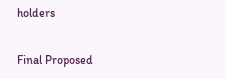holders

Final Proposed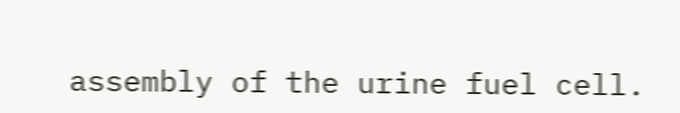assembly of the urine fuel cell.